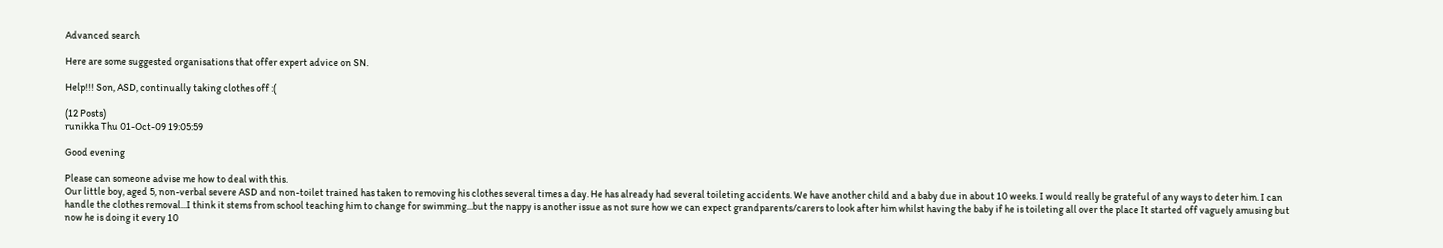Advanced search

Here are some suggested organisations that offer expert advice on SN.

Help!!! Son, ASD, continually taking clothes off :(

(12 Posts)
runikka Thu 01-Oct-09 19:05:59

Good evening

Please can someone advise me how to deal with this.
Our little boy, aged 5, non-verbal severe ASD and non-toilet trained has taken to removing his clothes several times a day. He has already had several toileting accidents. We have another child and a baby due in about 10 weeks. I would really be grateful of any ways to deter him. I can handle the clothes removal...I think it stems from school teaching him to change for swimming...but the nappy is another issue as not sure how we can expect grandparents/carers to look after him whilst having the baby if he is toileting all over the place It started off vaguely amusing but now he is doing it every 10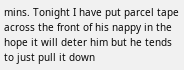mins. Tonight I have put parcel tape across the front of his nappy in the hope it will deter him but he tends to just pull it down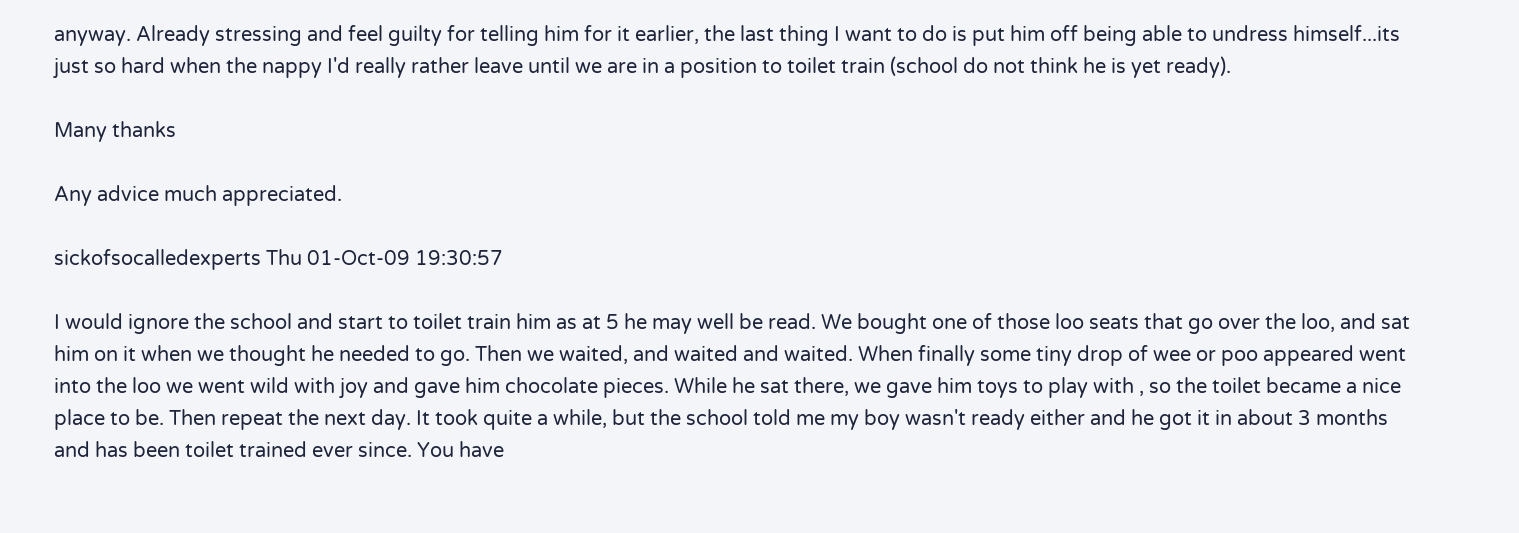anyway. Already stressing and feel guilty for telling him for it earlier, the last thing I want to do is put him off being able to undress himself...its just so hard when the nappy I'd really rather leave until we are in a position to toilet train (school do not think he is yet ready).

Many thanks

Any advice much appreciated.

sickofsocalledexperts Thu 01-Oct-09 19:30:57

I would ignore the school and start to toilet train him as at 5 he may well be read. We bought one of those loo seats that go over the loo, and sat him on it when we thought he needed to go. Then we waited, and waited and waited. When finally some tiny drop of wee or poo appeared went into the loo we went wild with joy and gave him chocolate pieces. While he sat there, we gave him toys to play with , so the toilet became a nice place to be. Then repeat the next day. It took quite a while, but the school told me my boy wasn't ready either and he got it in about 3 months and has been toilet trained ever since. You have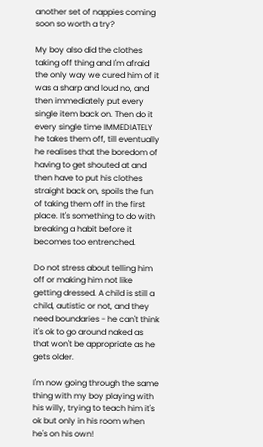another set of nappies coming soon so worth a try?

My boy also did the clothes taking off thing and I'm afraid the only way we cured him of it was a sharp and loud no, and then immediately put every single item back on. Then do it every single time IMMEDIATELY he takes them off, till eventually he realises that the boredom of having to get shouted at and then have to put his clothes straight back on, spoils the fun of taking them off in the first place. It's something to do with breaking a habit before it becomes too entrenched.

Do not stress about telling him off or making him not like getting dressed. A child is still a child, autistic or not, and they need boundaries - he can't think it's ok to go around naked as that won't be appropriate as he gets older.

I'm now going through the same thing with my boy playing with his willy, trying to teach him it's ok but only in his room when he's on his own!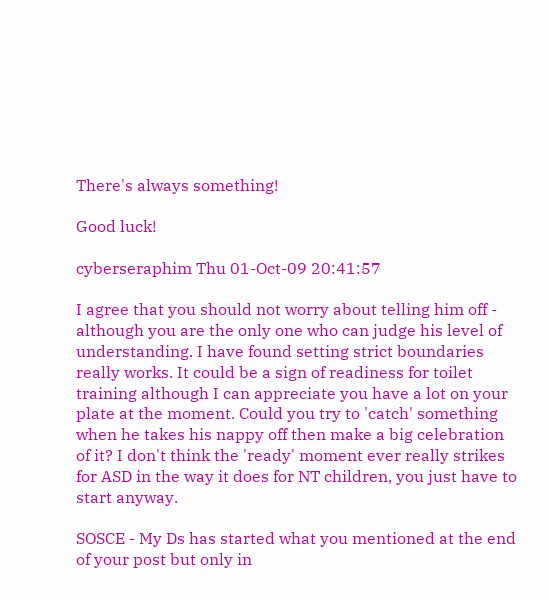There's always something!

Good luck!

cyberseraphim Thu 01-Oct-09 20:41:57

I agree that you should not worry about telling him off - although you are the only one who can judge his level of understanding. I have found setting strict boundaries really works. It could be a sign of readiness for toilet training although I can appreciate you have a lot on your plate at the moment. Could you try to 'catch' something when he takes his nappy off then make a big celebration of it? I don't think the 'ready' moment ever really strikes for ASD in the way it does for NT children, you just have to start anyway.

SOSCE - My Ds has started what you mentioned at the end of your post but only in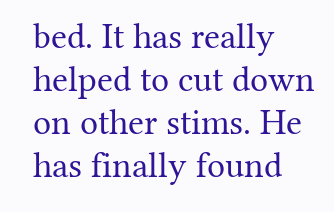bed. It has really helped to cut down on other stims. He has finally found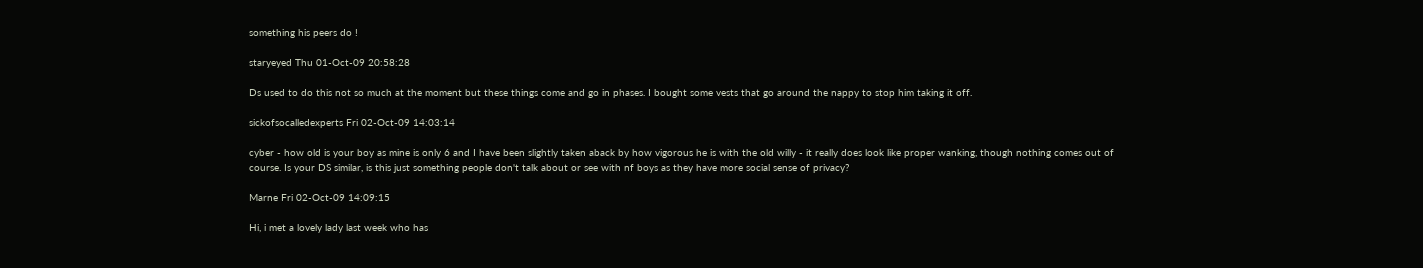something his peers do !

staryeyed Thu 01-Oct-09 20:58:28

Ds used to do this not so much at the moment but these things come and go in phases. I bought some vests that go around the nappy to stop him taking it off.

sickofsocalledexperts Fri 02-Oct-09 14:03:14

cyber - how old is your boy as mine is only 6 and I have been slightly taken aback by how vigorous he is with the old willy - it really does look like proper wanking, though nothing comes out of course. Is your DS similar, is this just something people don't talk about or see with nf boys as they have more social sense of privacy?

Marne Fri 02-Oct-09 14:09:15

Hi, i met a lovely lady last week who has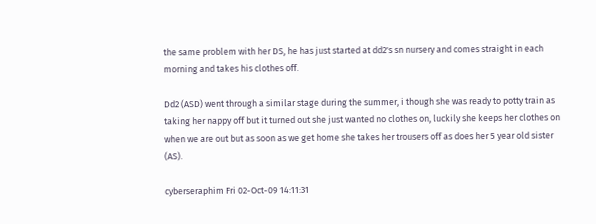the same problem with her DS, he has just started at dd2's sn nursery and comes straight in each morning and takes his clothes off.

Dd2 (ASD) went through a similar stage during the summer, i though she was ready to potty train as taking her nappy off but it turned out she just wanted no clothes on, luckily she keeps her clothes on when we are out but as soon as we get home she takes her trousers off as does her 5 year old sister (AS).

cyberseraphim Fri 02-Oct-09 14:11:31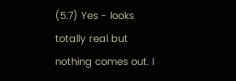(5.7) Yes - looks totally real but nothing comes out. I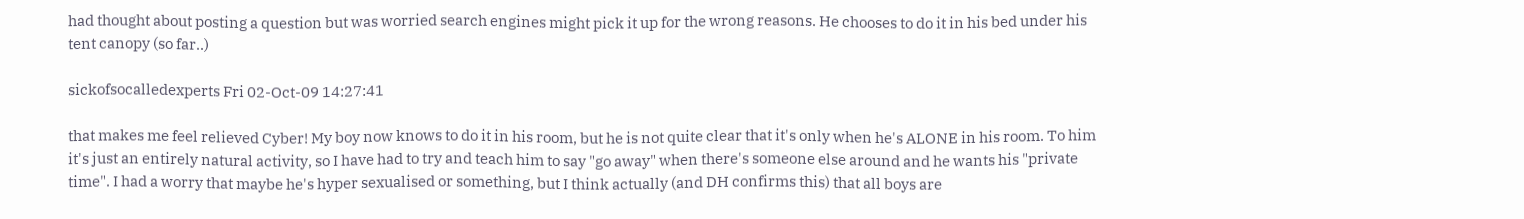had thought about posting a question but was worried search engines might pick it up for the wrong reasons. He chooses to do it in his bed under his tent canopy (so far..)

sickofsocalledexperts Fri 02-Oct-09 14:27:41

that makes me feel relieved Cyber! My boy now knows to do it in his room, but he is not quite clear that it's only when he's ALONE in his room. To him it's just an entirely natural activity, so I have had to try and teach him to say "go away" when there's someone else around and he wants his "private time". I had a worry that maybe he's hyper sexualised or something, but I think actually (and DH confirms this) that all boys are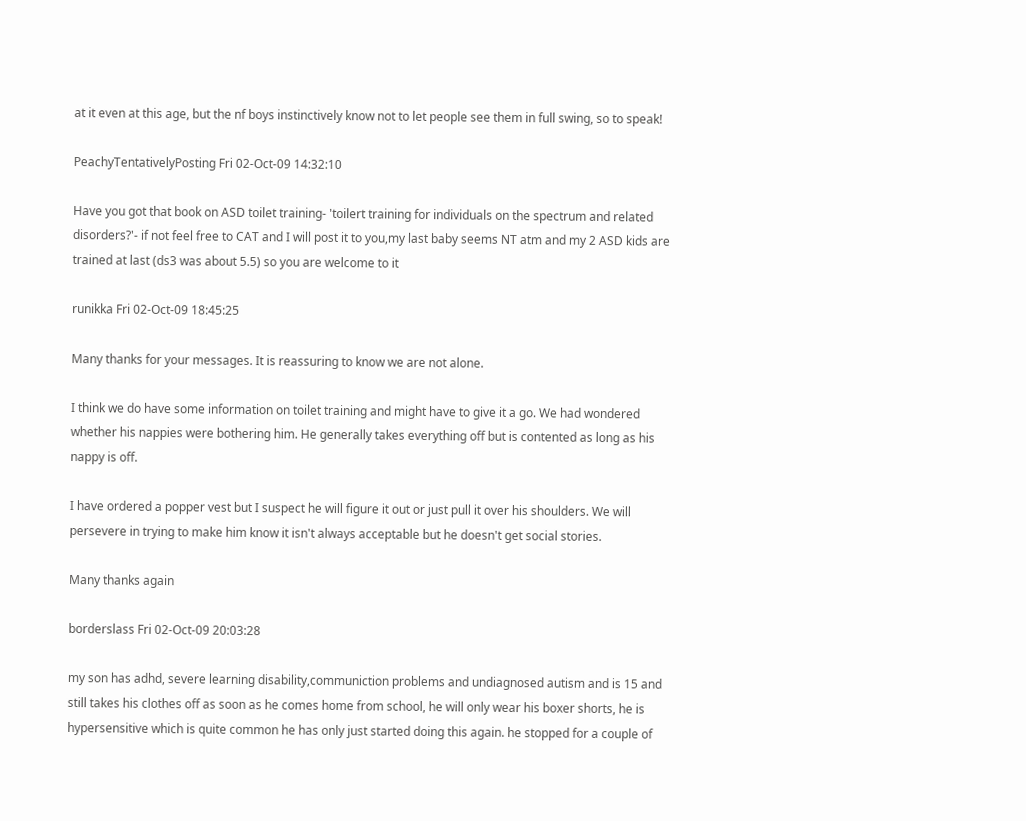at it even at this age, but the nf boys instinctively know not to let people see them in full swing, so to speak!

PeachyTentativelyPosting Fri 02-Oct-09 14:32:10

Have you got that book on ASD toilet training- 'toilert training for individuals on the spectrum and related disorders?'- if not feel free to CAT and I will post it to you,my last baby seems NT atm and my 2 ASD kids are trained at last (ds3 was about 5.5) so you are welcome to it

runikka Fri 02-Oct-09 18:45:25

Many thanks for your messages. It is reassuring to know we are not alone.

I think we do have some information on toilet training and might have to give it a go. We had wondered whether his nappies were bothering him. He generally takes everything off but is contented as long as his nappy is off.

I have ordered a popper vest but I suspect he will figure it out or just pull it over his shoulders. We will persevere in trying to make him know it isn't always acceptable but he doesn't get social stories.

Many thanks again

borderslass Fri 02-Oct-09 20:03:28

my son has adhd, severe learning disability,communiction problems and undiagnosed autism and is 15 and still takes his clothes off as soon as he comes home from school, he will only wear his boxer shorts, he is hypersensitive which is quite common he has only just started doing this again. he stopped for a couple of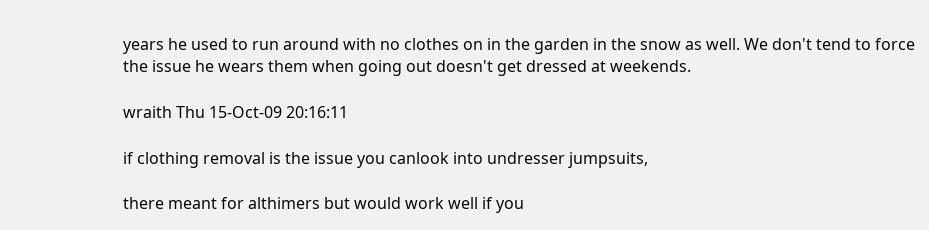years he used to run around with no clothes on in the garden in the snow as well. We don't tend to force the issue he wears them when going out doesn't get dressed at weekends.

wraith Thu 15-Oct-09 20:16:11

if clothing removal is the issue you canlook into undresser jumpsuits,

there meant for althimers but would work well if you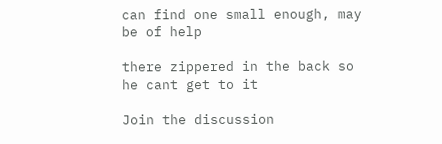can find one small enough, may be of help

there zippered in the back so he cant get to it

Join the discussion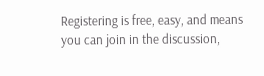Registering is free, easy, and means you can join in the discussion,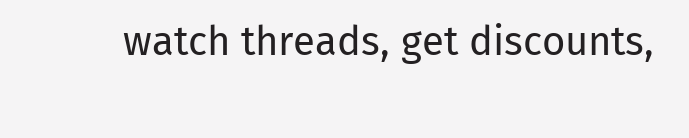watch threads, get discounts,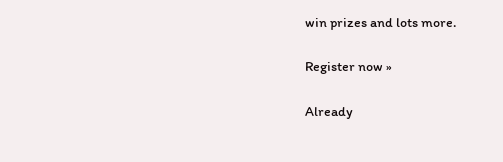win prizes and lots more.

Register now »

Already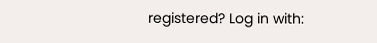registered? Log in with: